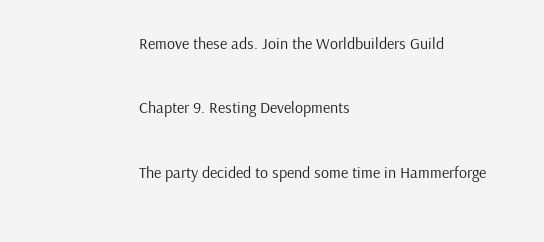Remove these ads. Join the Worldbuilders Guild

Chapter 9. Resting Developments

The party decided to spend some time in Hammerforge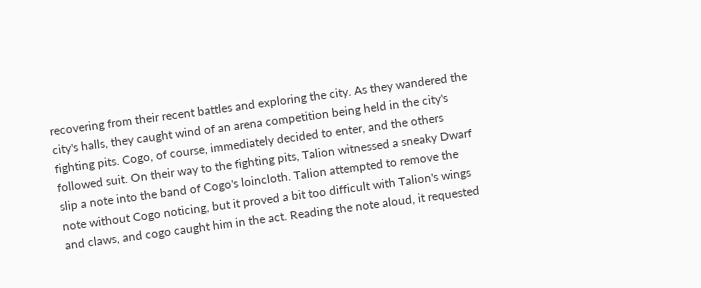recovering from their recent battles and exploring the city. As they wandered the city's halls, they caught wind of an arena competition being held in the city's fighting pits. Cogo, of course, immediately decided to enter, and the others followed suit. On their way to the fighting pits, Talion witnessed a sneaky Dwarf slip a note into the band of Cogo's loincloth. Talion attempted to remove the note without Cogo noticing, but it proved a bit too difficult with Talion's wings and claws, and cogo caught him in the act. Reading the note aloud, it requested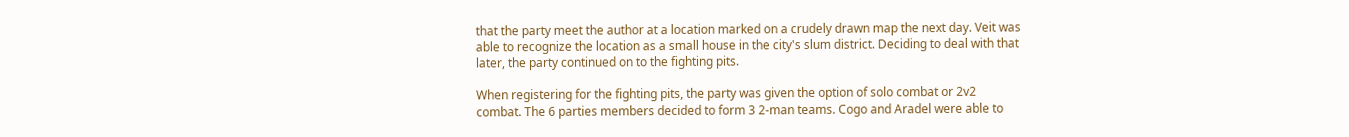that the party meet the author at a location marked on a crudely drawn map the next day. Veit was able to recognize the location as a small house in the city's slum district. Deciding to deal with that later, the party continued on to the fighting pits.

When registering for the fighting pits, the party was given the option of solo combat or 2v2 combat. The 6 parties members decided to form 3 2-man teams. Cogo and Aradel were able to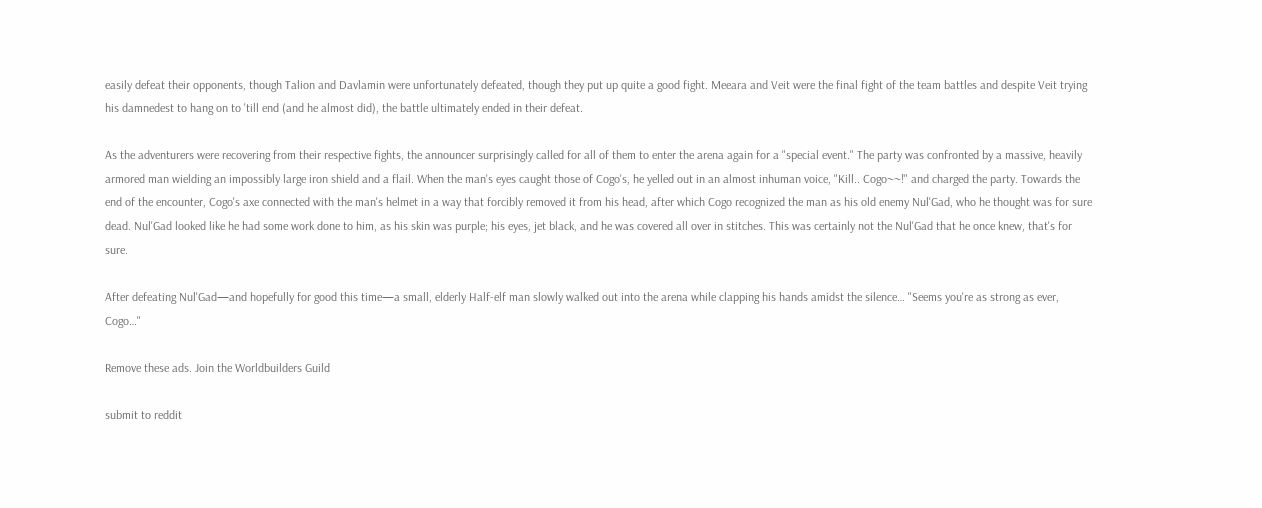easily defeat their opponents, though Talion and Davlamin were unfortunately defeated, though they put up quite a good fight. Meeara and Veit were the final fight of the team battles and despite Veit trying his damnedest to hang on to 'till end (and he almost did), the battle ultimately ended in their defeat.

As the adventurers were recovering from their respective fights, the announcer surprisingly called for all of them to enter the arena again for a "special event." The party was confronted by a massive, heavily armored man wielding an impossibly large iron shield and a flail. When the man's eyes caught those of Cogo's, he yelled out in an almost inhuman voice, "Kill.. Cogo~~!" and charged the party. Towards the end of the encounter, Cogo's axe connected with the man's helmet in a way that forcibly removed it from his head, after which Cogo recognized the man as his old enemy Nul'Gad, who he thought was for sure dead. Nul'Gad looked like he had some work done to him, as his skin was purple; his eyes, jet black, and he was covered all over in stitches. This was certainly not the Nul'Gad that he once knew, that's for sure.

After defeating Nul'Gad—and hopefully for good this time—a small, elderly Half-elf man slowly walked out into the arena while clapping his hands amidst the silence… "Seems you're as strong as ever, Cogo…"

Remove these ads. Join the Worldbuilders Guild

submit to reddit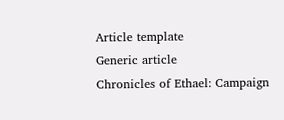Article template
Generic article
Chronicles of Ethael: Campaign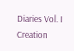Diaries Vol. I
Creation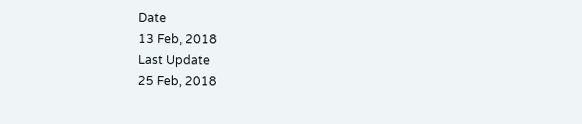Date
13 Feb, 2018
Last Update
25 Feb, 2018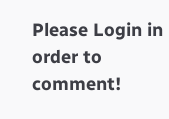Please Login in order to comment!